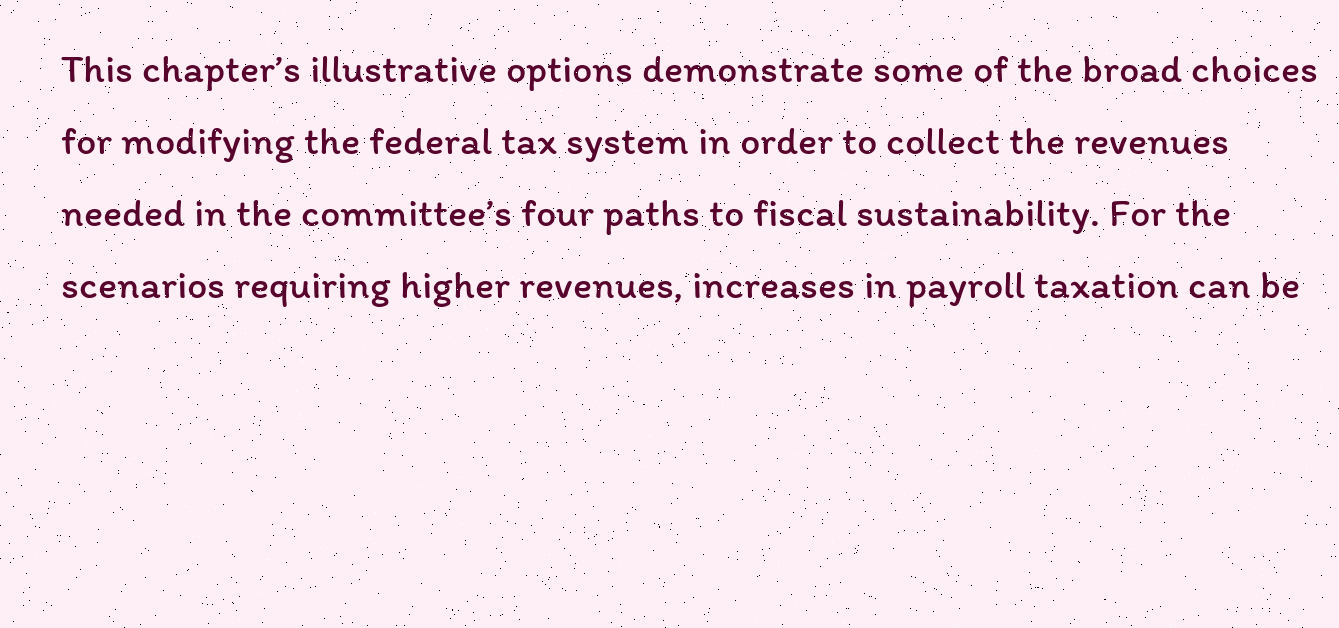This chapter’s illustrative options demonstrate some of the broad choices for modifying the federal tax system in order to collect the revenues needed in the committee’s four paths to fiscal sustainability. For the scenarios requiring higher revenues, increases in payroll taxation can be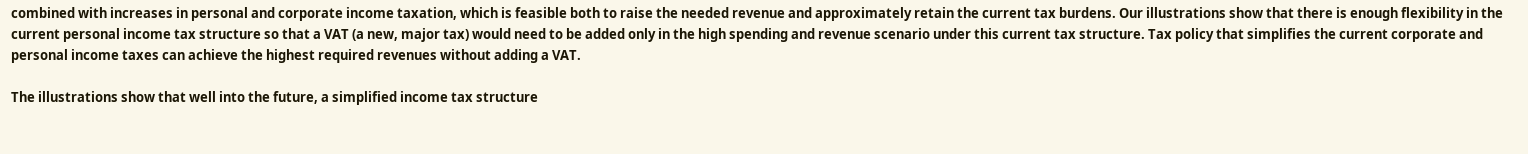combined with increases in personal and corporate income taxation, which is feasible both to raise the needed revenue and approximately retain the current tax burdens. Our illustrations show that there is enough flexibility in the current personal income tax structure so that a VAT (a new, major tax) would need to be added only in the high spending and revenue scenario under this current tax structure. Tax policy that simplifies the current corporate and personal income taxes can achieve the highest required revenues without adding a VAT.

The illustrations show that well into the future, a simplified income tax structure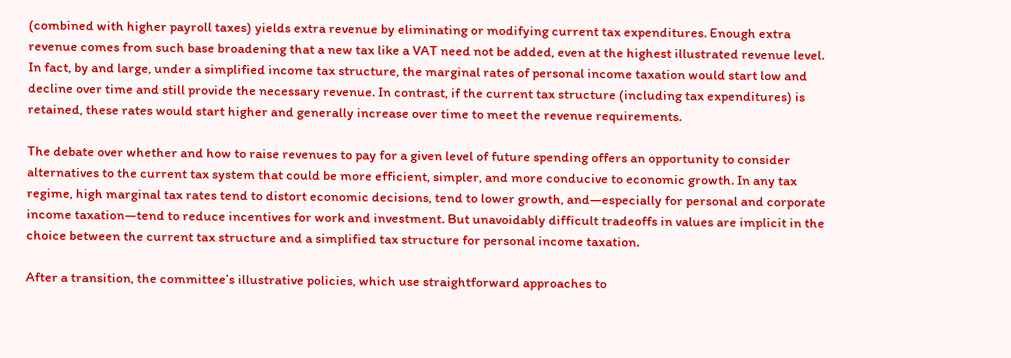(combined with higher payroll taxes) yields extra revenue by eliminating or modifying current tax expenditures. Enough extra revenue comes from such base broadening that a new tax like a VAT need not be added, even at the highest illustrated revenue level. In fact, by and large, under a simplified income tax structure, the marginal rates of personal income taxation would start low and decline over time and still provide the necessary revenue. In contrast, if the current tax structure (including tax expenditures) is retained, these rates would start higher and generally increase over time to meet the revenue requirements.

The debate over whether and how to raise revenues to pay for a given level of future spending offers an opportunity to consider alternatives to the current tax system that could be more efficient, simpler, and more conducive to economic growth. In any tax regime, high marginal tax rates tend to distort economic decisions, tend to lower growth, and—especially for personal and corporate income taxation—tend to reduce incentives for work and investment. But unavoidably difficult tradeoffs in values are implicit in the choice between the current tax structure and a simplified tax structure for personal income taxation.

After a transition, the committee’s illustrative policies, which use straightforward approaches to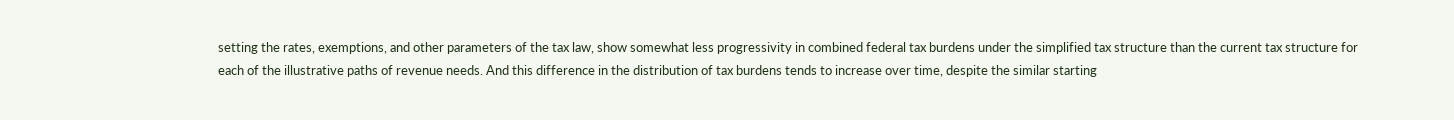setting the rates, exemptions, and other parameters of the tax law, show somewhat less progressivity in combined federal tax burdens under the simplified tax structure than the current tax structure for each of the illustrative paths of revenue needs. And this difference in the distribution of tax burdens tends to increase over time, despite the similar starting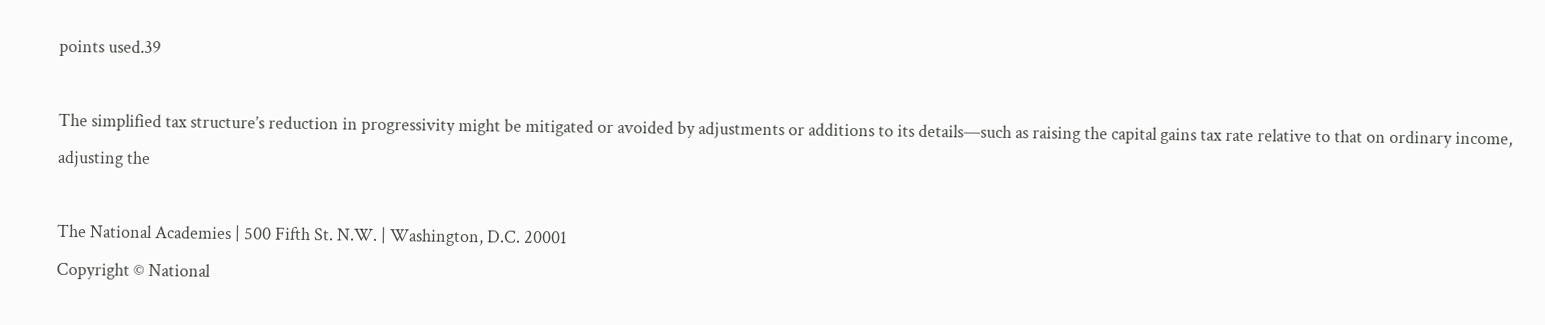points used.39

The simplified tax structure’s reduction in progressivity might be mitigated or avoided by adjustments or additions to its details—such as raising the capital gains tax rate relative to that on ordinary income, adjusting the

The National Academies | 500 Fifth St. N.W. | Washington, D.C. 20001
Copyright © National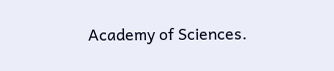Academy of Sciences.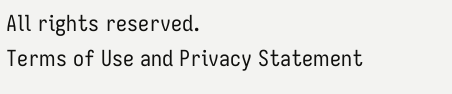All rights reserved.
Terms of Use and Privacy Statement